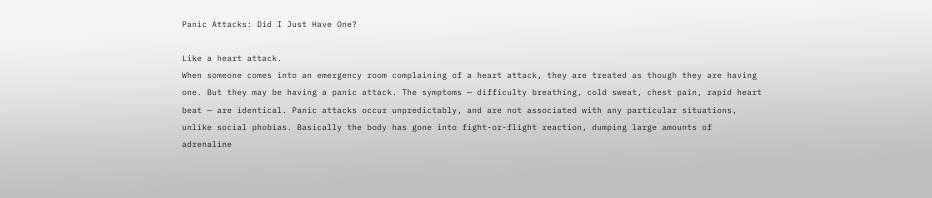Panic Attacks: Did I Just Have One?

Like a heart attack.
When someone comes into an emergency room complaining of a heart attack, they are treated as though they are having one. But they may be having a panic attack. The symptoms — difficulty breathing, cold sweat, chest pain, rapid heart beat — are identical. Panic attacks occur unpredictably, and are not associated with any particular situations, unlike social phobias. Basically the body has gone into fight-or-flight reaction, dumping large amounts of adrenaline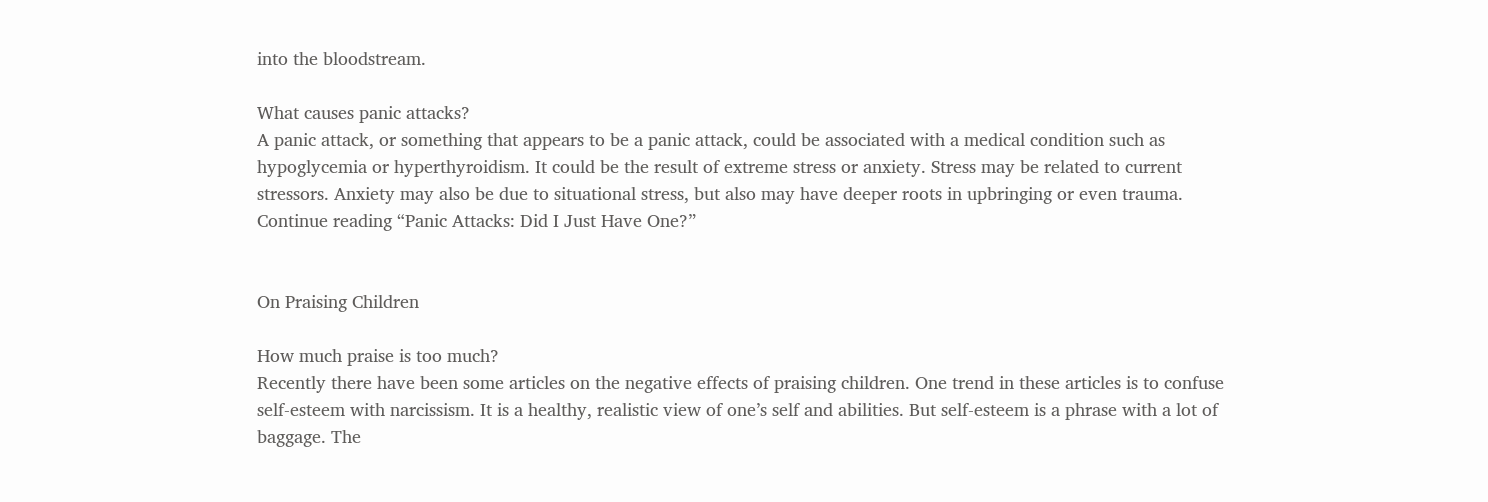into the bloodstream.

What causes panic attacks?
A panic attack, or something that appears to be a panic attack, could be associated with a medical condition such as hypoglycemia or hyperthyroidism. It could be the result of extreme stress or anxiety. Stress may be related to current stressors. Anxiety may also be due to situational stress, but also may have deeper roots in upbringing or even trauma. Continue reading “Panic Attacks: Did I Just Have One?”


On Praising Children

How much praise is too much?
Recently there have been some articles on the negative effects of praising children. One trend in these articles is to confuse self-esteem with narcissism. It is a healthy, realistic view of one’s self and abilities. But self-esteem is a phrase with a lot of baggage. The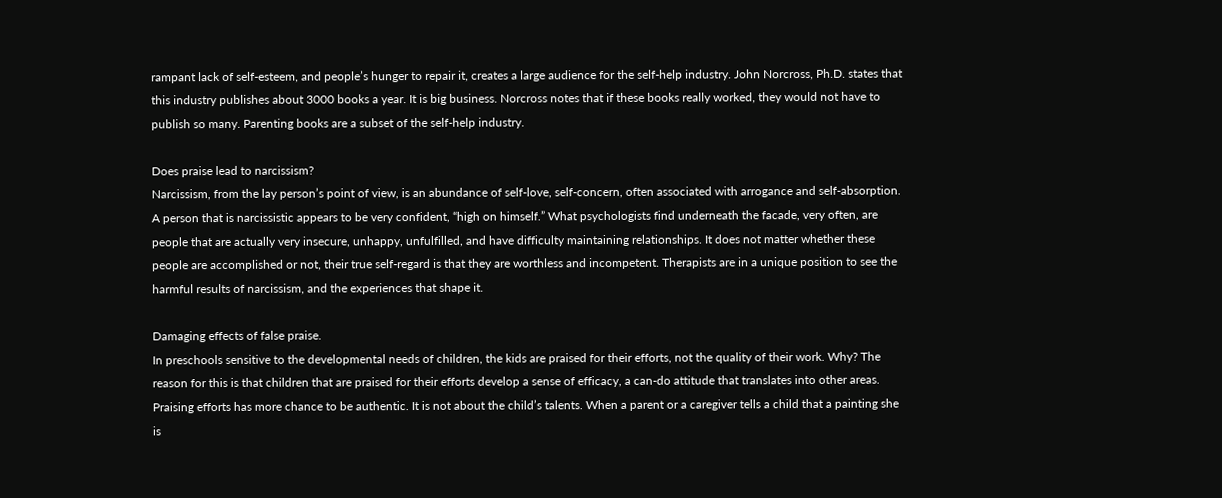rampant lack of self-esteem, and people’s hunger to repair it, creates a large audience for the self-help industry. John Norcross, Ph.D. states that this industry publishes about 3000 books a year. It is big business. Norcross notes that if these books really worked, they would not have to publish so many. Parenting books are a subset of the self-help industry.

Does praise lead to narcissism?
Narcissism, from the lay person’s point of view, is an abundance of self-love, self-concern, often associated with arrogance and self-absorption. A person that is narcissistic appears to be very confident, “high on himself.” What psychologists find underneath the facade, very often, are people that are actually very insecure, unhappy, unfulfilled, and have difficulty maintaining relationships. It does not matter whether these people are accomplished or not, their true self-regard is that they are worthless and incompetent. Therapists are in a unique position to see the harmful results of narcissism, and the experiences that shape it.

Damaging effects of false praise.
In preschools sensitive to the developmental needs of children, the kids are praised for their efforts, not the quality of their work. Why? The reason for this is that children that are praised for their efforts develop a sense of efficacy, a can-do attitude that translates into other areas. Praising efforts has more chance to be authentic. It is not about the child’s talents. When a parent or a caregiver tells a child that a painting she is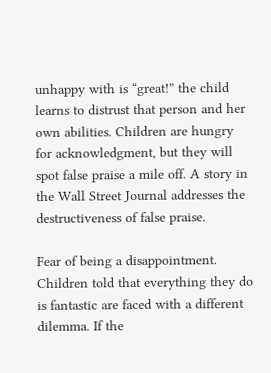unhappy with is “great!” the child learns to distrust that person and her own abilities. Children are hungry for acknowledgment, but they will spot false praise a mile off. A story in the Wall Street Journal addresses the destructiveness of false praise.

Fear of being a disappointment.
Children told that everything they do is fantastic are faced with a different dilemma. If the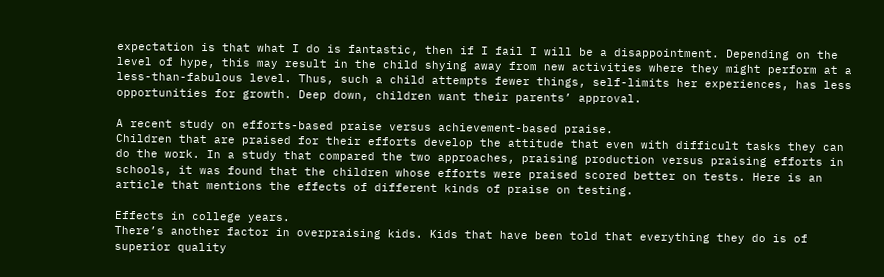expectation is that what I do is fantastic, then if I fail I will be a disappointment. Depending on the level of hype, this may result in the child shying away from new activities where they might perform at a less-than-fabulous level. Thus, such a child attempts fewer things, self-limits her experiences, has less opportunities for growth. Deep down, children want their parents’ approval.

A recent study on efforts-based praise versus achievement-based praise.
Children that are praised for their efforts develop the attitude that even with difficult tasks they can do the work. In a study that compared the two approaches, praising production versus praising efforts in schools, it was found that the children whose efforts were praised scored better on tests. Here is an article that mentions the effects of different kinds of praise on testing.

Effects in college years.
There’s another factor in overpraising kids. Kids that have been told that everything they do is of superior quality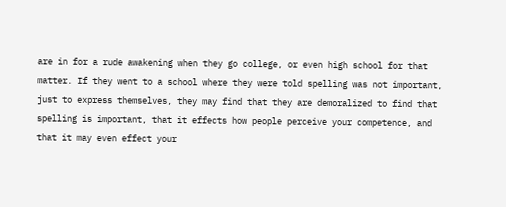are in for a rude awakening when they go college, or even high school for that matter. If they went to a school where they were told spelling was not important, just to express themselves, they may find that they are demoralized to find that spelling is important, that it effects how people perceive your competence, and that it may even effect your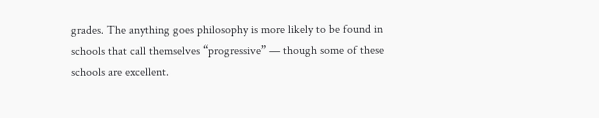grades. The anything goes philosophy is more likely to be found in schools that call themselves “progressive” — though some of these schools are excellent.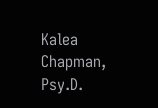Kalea Chapman, Psy.D.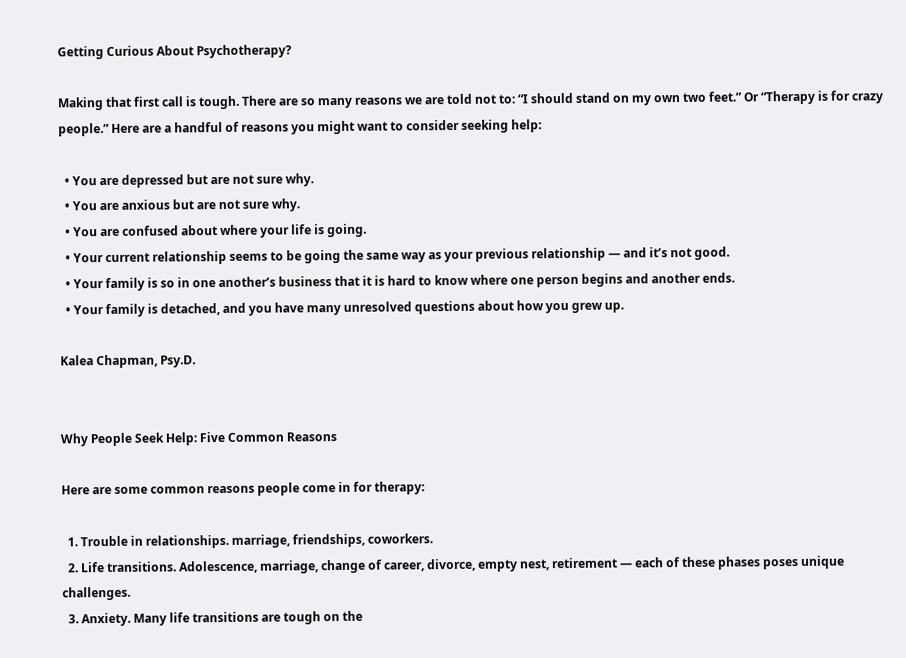Getting Curious About Psychotherapy?

Making that first call is tough. There are so many reasons we are told not to: “I should stand on my own two feet.” Or “Therapy is for crazy people.” Here are a handful of reasons you might want to consider seeking help:

  • You are depressed but are not sure why.
  • You are anxious but are not sure why.
  • You are confused about where your life is going.
  • Your current relationship seems to be going the same way as your previous relationship — and it’s not good.
  • Your family is so in one another’s business that it is hard to know where one person begins and another ends.
  • Your family is detached, and you have many unresolved questions about how you grew up.

Kalea Chapman, Psy.D.


Why People Seek Help: Five Common Reasons

Here are some common reasons people come in for therapy:

  1. Trouble in relationships. marriage, friendships, coworkers.
  2. Life transitions. Adolescence, marriage, change of career, divorce, empty nest, retirement — each of these phases poses unique challenges.
  3. Anxiety. Many life transitions are tough on the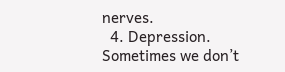nerves.
  4. Depression. Sometimes we don’t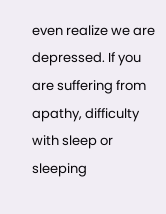even realize we are depressed. If you are suffering from apathy, difficulty with sleep or sleeping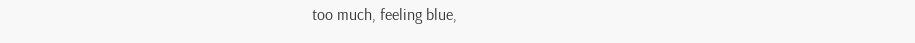too much, feeling blue,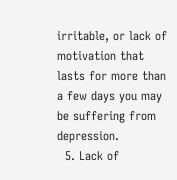irritable, or lack of motivation that lasts for more than a few days you may be suffering from depression.
  5. Lack of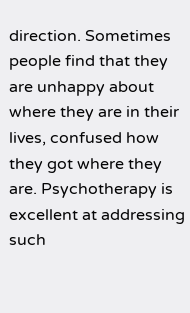direction. Sometimes people find that they are unhappy about where they are in their lives, confused how they got where they are. Psychotherapy is excellent at addressing such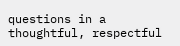questions in a thoughtful, respectful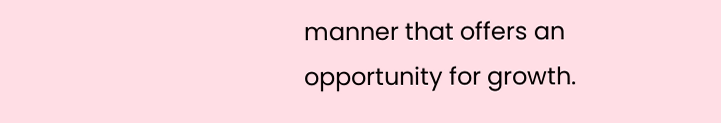manner that offers an opportunity for growth.